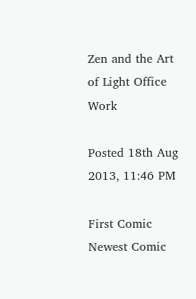Zen and the Art of Light Office Work

Posted 18th Aug 2013, 11:46 PM

First Comic       Newest Comic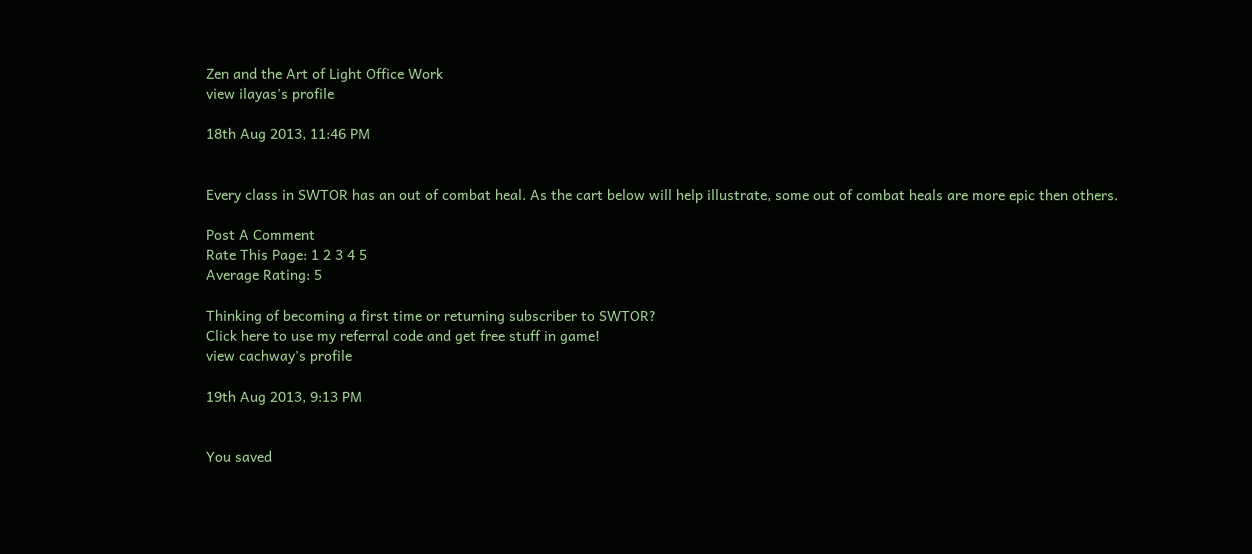Zen and the Art of Light Office Work
view ilayas's profile

18th Aug 2013, 11:46 PM


Every class in SWTOR has an out of combat heal. As the cart below will help illustrate, some out of combat heals are more epic then others.

Post A Comment
Rate This Page: 1 2 3 4 5
Average Rating: 5

Thinking of becoming a first time or returning subscriber to SWTOR?
Click here to use my referral code and get free stuff in game!
view cachway's profile

19th Aug 2013, 9:13 PM


You saved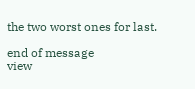the two worst ones for last.

end of message
view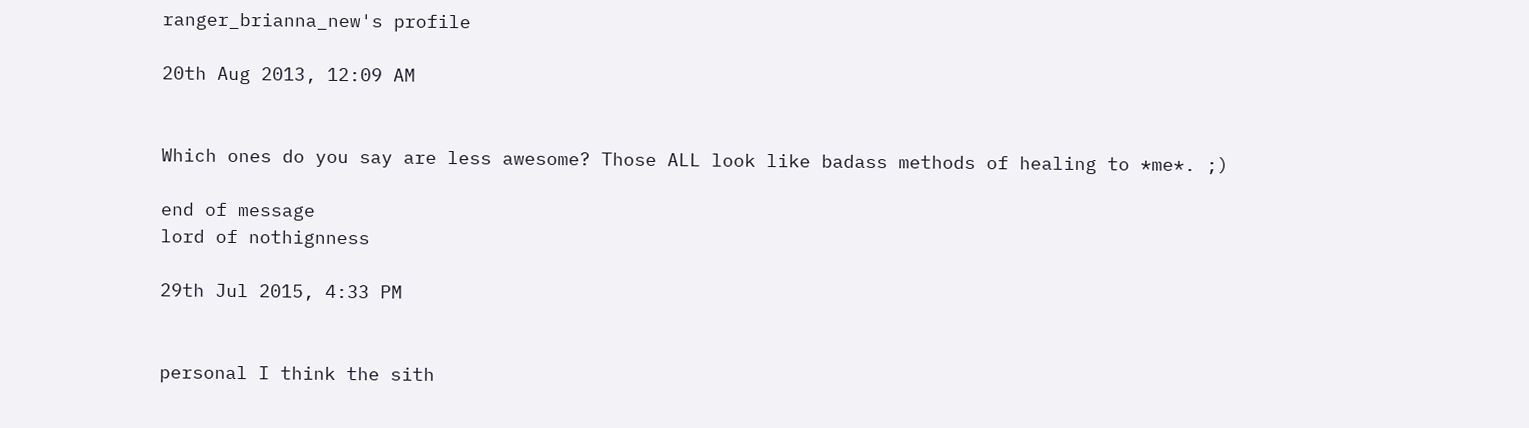ranger_brianna_new's profile

20th Aug 2013, 12:09 AM


Which ones do you say are less awesome? Those ALL look like badass methods of healing to *me*. ;)

end of message
lord of nothignness

29th Jul 2015, 4:33 PM


personal I think the sith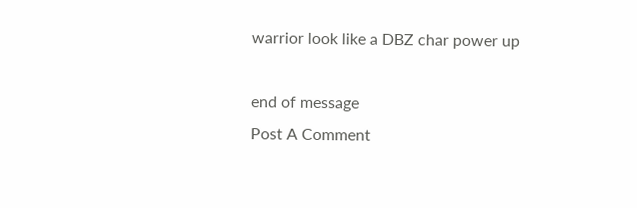warrior look like a DBZ char power up

end of message
Post A Comment